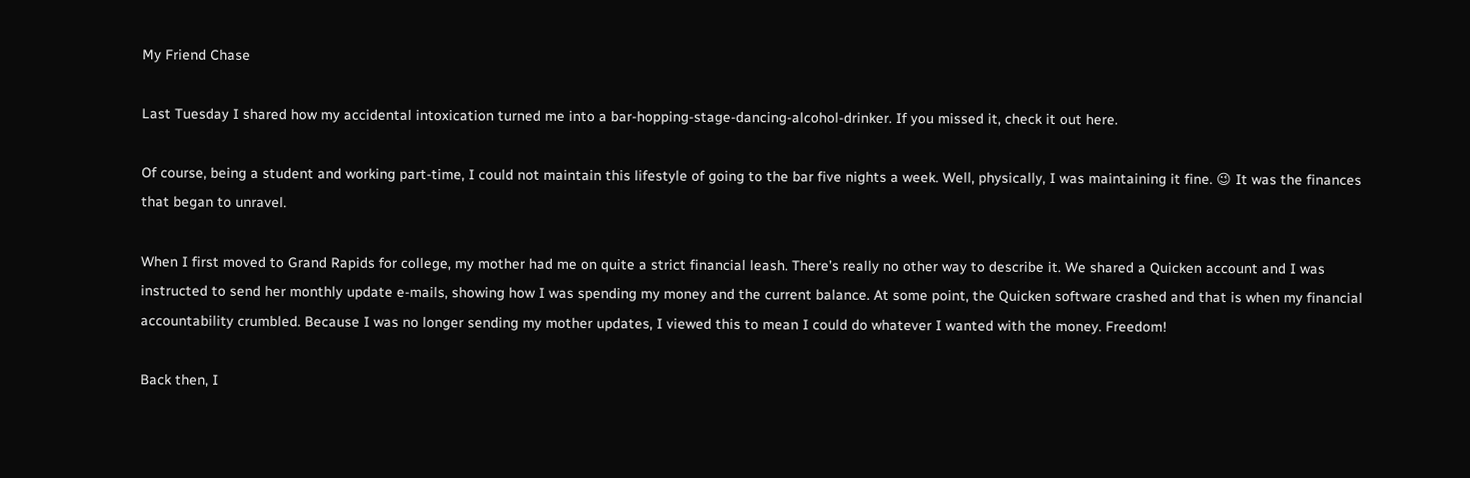My Friend Chase

Last Tuesday I shared how my accidental intoxication turned me into a bar-hopping-stage-dancing-alcohol-drinker. If you missed it, check it out here.

Of course, being a student and working part-time, I could not maintain this lifestyle of going to the bar five nights a week. Well, physically, I was maintaining it fine. 😉 It was the finances that began to unravel.

When I first moved to Grand Rapids for college, my mother had me on quite a strict financial leash. There’s really no other way to describe it. We shared a Quicken account and I was instructed to send her monthly update e-mails, showing how I was spending my money and the current balance. At some point, the Quicken software crashed and that is when my financial accountability crumbled. Because I was no longer sending my mother updates, I viewed this to mean I could do whatever I wanted with the money. Freedom!

Back then, I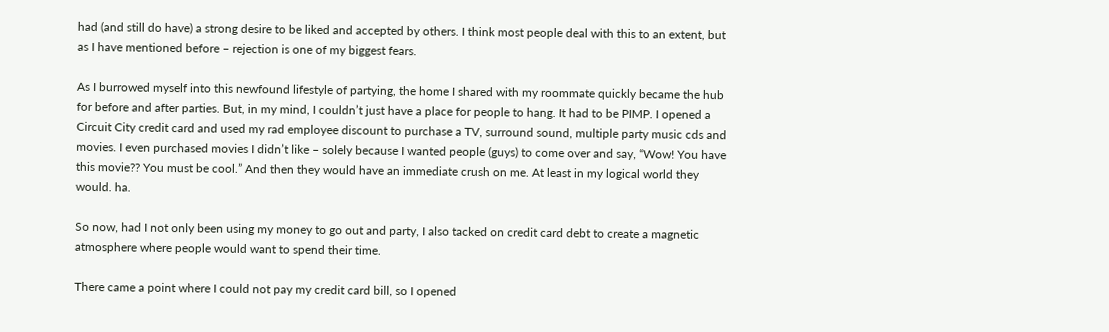had (and still do have) a strong desire to be liked and accepted by others. I think most people deal with this to an extent, but as I have mentioned before – rejection is one of my biggest fears.

As I burrowed myself into this newfound lifestyle of partying, the home I shared with my roommate quickly became the hub for before and after parties. But, in my mind, I couldn’t just have a place for people to hang. It had to be PIMP. I opened a Circuit City credit card and used my rad employee discount to purchase a TV, surround sound, multiple party music cds and movies. I even purchased movies I didn’t like – solely because I wanted people (guys) to come over and say, “Wow! You have this movie?? You must be cool.” And then they would have an immediate crush on me. At least in my logical world they would. ha.

So now, had I not only been using my money to go out and party, I also tacked on credit card debt to create a magnetic atmosphere where people would want to spend their time.

There came a point where I could not pay my credit card bill, so I opened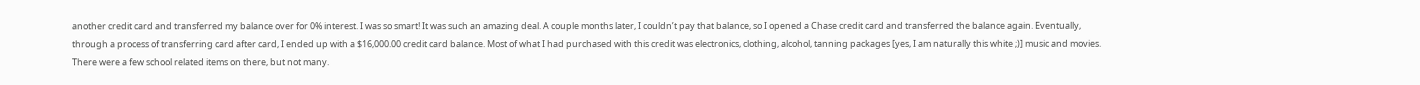another credit card and transferred my balance over for 0% interest. I was so smart! It was such an amazing deal. A couple months later, I couldn’t pay that balance, so I opened a Chase credit card and transferred the balance again. Eventually, through a process of transferring card after card, I ended up with a $16,000.00 credit card balance. Most of what I had purchased with this credit was electronics, clothing, alcohol, tanning packages [yes, I am naturally this white ;)] music and movies.  There were a few school related items on there, but not many.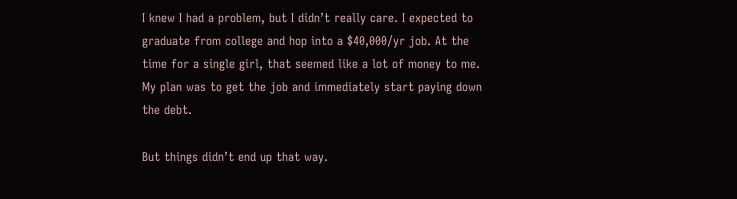I knew I had a problem, but I didn’t really care. I expected to graduate from college and hop into a $40,000/yr job. At the time for a single girl, that seemed like a lot of money to me. My plan was to get the job and immediately start paying down the debt.

But things didn’t end up that way.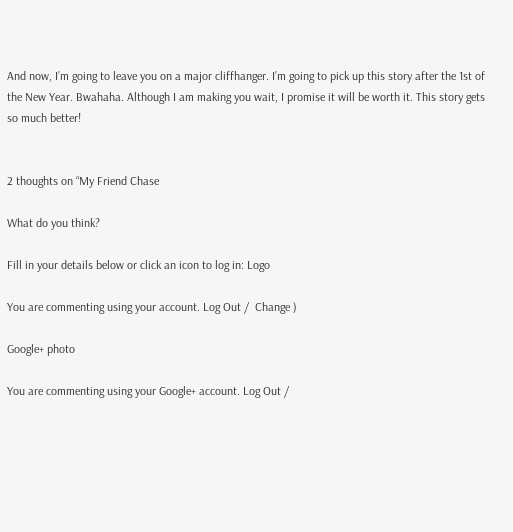And now, I’m going to leave you on a major cliffhanger. I’m going to pick up this story after the 1st of the New Year. Bwahaha. Although I am making you wait, I promise it will be worth it. This story gets so much better!


2 thoughts on “My Friend Chase

What do you think?

Fill in your details below or click an icon to log in: Logo

You are commenting using your account. Log Out /  Change )

Google+ photo

You are commenting using your Google+ account. Log Out /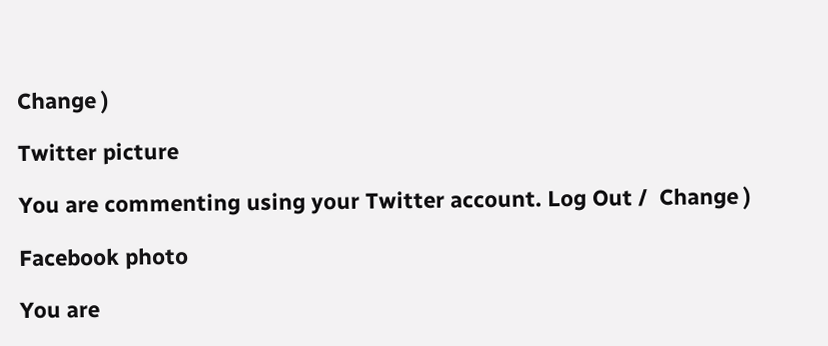Change )

Twitter picture

You are commenting using your Twitter account. Log Out /  Change )

Facebook photo

You are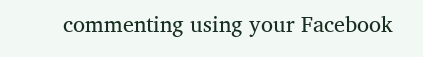commenting using your Facebook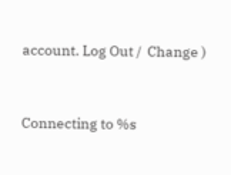account. Log Out /  Change )


Connecting to %s